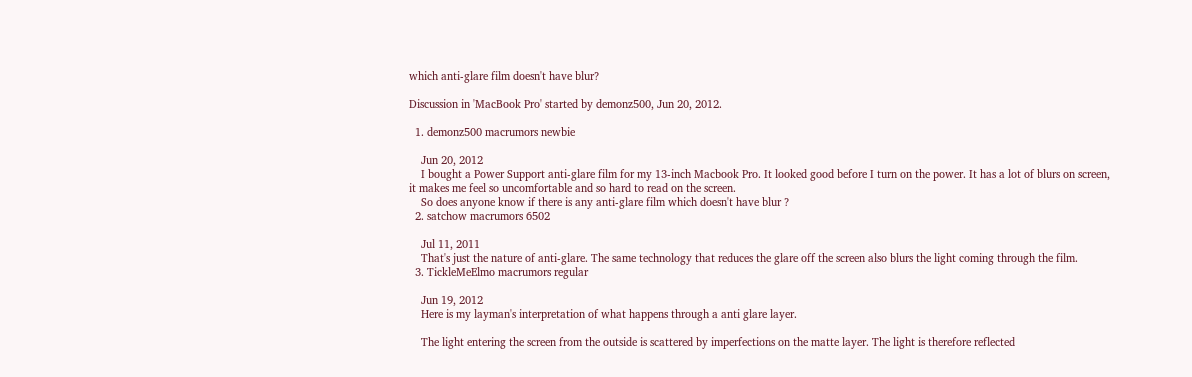which anti-glare film doesn't have blur?

Discussion in 'MacBook Pro' started by demonz500, Jun 20, 2012.

  1. demonz500 macrumors newbie

    Jun 20, 2012
    I bought a Power Support anti-glare film for my 13-inch Macbook Pro. It looked good before I turn on the power. It has a lot of blurs on screen, it makes me feel so uncomfortable and so hard to read on the screen.
    So does anyone know if there is any anti-glare film which doesn't have blur ?
  2. satchow macrumors 6502

    Jul 11, 2011
    That's just the nature of anti-glare. The same technology that reduces the glare off the screen also blurs the light coming through the film.
  3. TickleMeElmo macrumors regular

    Jun 19, 2012
    Here is my layman's interpretation of what happens through a anti glare layer.

    The light entering the screen from the outside is scattered by imperfections on the matte layer. The light is therefore reflected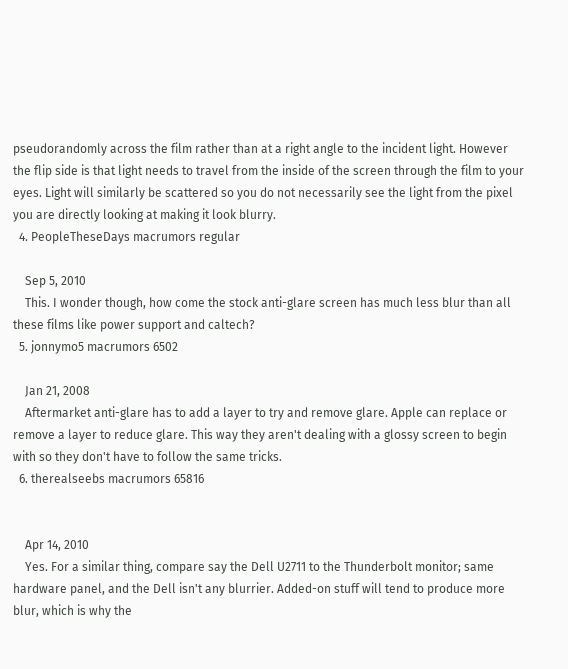pseudorandomly across the film rather than at a right angle to the incident light. However the flip side is that light needs to travel from the inside of the screen through the film to your eyes. Light will similarly be scattered so you do not necessarily see the light from the pixel you are directly looking at making it look blurry.
  4. PeopleTheseDays macrumors regular

    Sep 5, 2010
    This. I wonder though, how come the stock anti-glare screen has much less blur than all these films like power support and caltech?
  5. jonnymo5 macrumors 6502

    Jan 21, 2008
    Aftermarket anti-glare has to add a layer to try and remove glare. Apple can replace or remove a layer to reduce glare. This way they aren't dealing with a glossy screen to begin with so they don't have to follow the same tricks.
  6. therealseebs macrumors 65816


    Apr 14, 2010
    Yes. For a similar thing, compare say the Dell U2711 to the Thunderbolt monitor; same hardware panel, and the Dell isn't any blurrier. Added-on stuff will tend to produce more blur, which is why the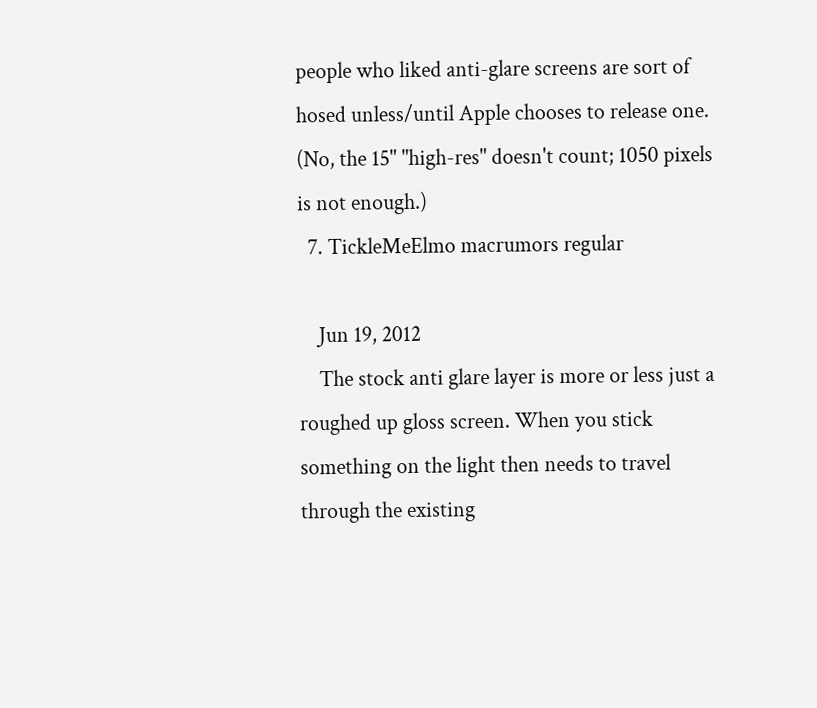people who liked anti-glare screens are sort of hosed unless/until Apple chooses to release one. (No, the 15" "high-res" doesn't count; 1050 pixels is not enough.)
  7. TickleMeElmo macrumors regular

    Jun 19, 2012
    The stock anti glare layer is more or less just a roughed up gloss screen. When you stick something on the light then needs to travel through the existing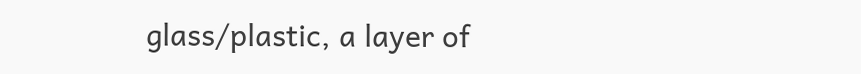glass/plastic, a layer of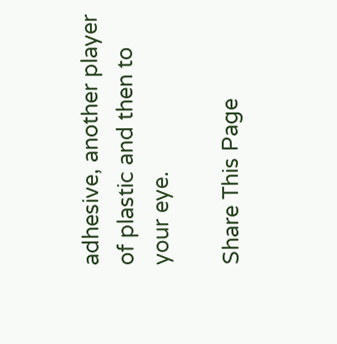adhesive, another player of plastic and then to your eye.

Share This Page